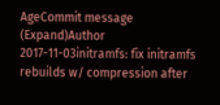AgeCommit message (Expand)Author
2017-11-03initramfs: fix initramfs rebuilds w/ compression after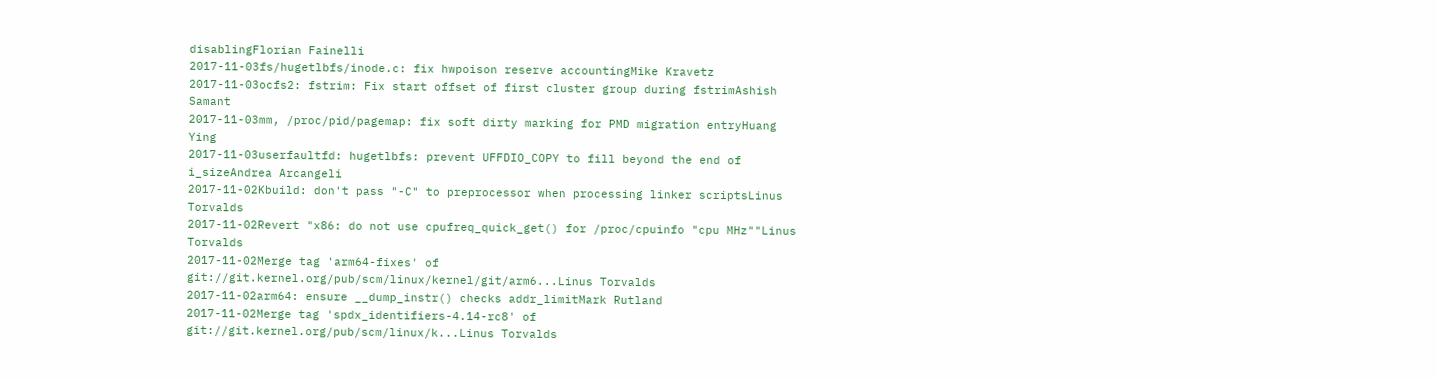disablingFlorian Fainelli
2017-11-03fs/hugetlbfs/inode.c: fix hwpoison reserve accountingMike Kravetz
2017-11-03ocfs2: fstrim: Fix start offset of first cluster group during fstrimAshish Samant
2017-11-03mm, /proc/pid/pagemap: fix soft dirty marking for PMD migration entryHuang Ying
2017-11-03userfaultfd: hugetlbfs: prevent UFFDIO_COPY to fill beyond the end of i_sizeAndrea Arcangeli
2017-11-02Kbuild: don't pass "-C" to preprocessor when processing linker scriptsLinus Torvalds
2017-11-02Revert "x86: do not use cpufreq_quick_get() for /proc/cpuinfo "cpu MHz""Linus Torvalds
2017-11-02Merge tag 'arm64-fixes' of git://git.kernel.org/pub/scm/linux/kernel/git/arm6...Linus Torvalds
2017-11-02arm64: ensure __dump_instr() checks addr_limitMark Rutland
2017-11-02Merge tag 'spdx_identifiers-4.14-rc8' of git://git.kernel.org/pub/scm/linux/k...Linus Torvalds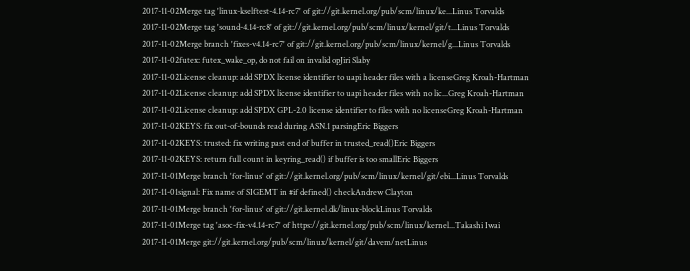2017-11-02Merge tag 'linux-kselftest-4.14-rc7' of git://git.kernel.org/pub/scm/linux/ke...Linus Torvalds
2017-11-02Merge tag 'sound-4.14-rc8' of git://git.kernel.org/pub/scm/linux/kernel/git/t...Linus Torvalds
2017-11-02Merge branch 'fixes-v4.14-rc7' of git://git.kernel.org/pub/scm/linux/kernel/g...Linus Torvalds
2017-11-02futex: futex_wake_op, do not fail on invalid opJiri Slaby
2017-11-02License cleanup: add SPDX license identifier to uapi header files with a licenseGreg Kroah-Hartman
2017-11-02License cleanup: add SPDX license identifier to uapi header files with no lic...Greg Kroah-Hartman
2017-11-02License cleanup: add SPDX GPL-2.0 license identifier to files with no licenseGreg Kroah-Hartman
2017-11-02KEYS: fix out-of-bounds read during ASN.1 parsingEric Biggers
2017-11-02KEYS: trusted: fix writing past end of buffer in trusted_read()Eric Biggers
2017-11-02KEYS: return full count in keyring_read() if buffer is too smallEric Biggers
2017-11-01Merge branch 'for-linus' of git://git.kernel.org/pub/scm/linux/kernel/git/ebi...Linus Torvalds
2017-11-01signal: Fix name of SIGEMT in #if defined() checkAndrew Clayton
2017-11-01Merge branch 'for-linus' of git://git.kernel.dk/linux-blockLinus Torvalds
2017-11-01Merge tag 'asoc-fix-v4.14-rc7' of https://git.kernel.org/pub/scm/linux/kernel...Takashi Iwai
2017-11-01Merge git://git.kernel.org/pub/scm/linux/kernel/git/davem/netLinus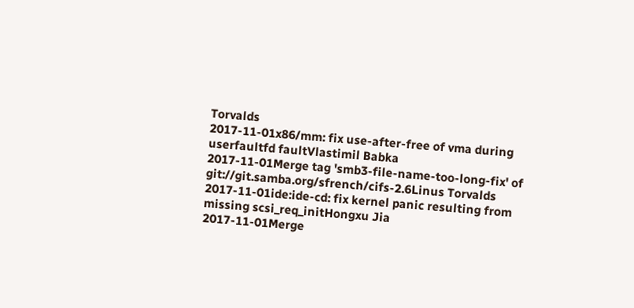Torvalds
2017-11-01x86/mm: fix use-after-free of vma during userfaultfd faultVlastimil Babka
2017-11-01Merge tag 'smb3-file-name-too-long-fix' of git://git.samba.org/sfrench/cifs-2.6Linus Torvalds
2017-11-01ide:ide-cd: fix kernel panic resulting from missing scsi_req_initHongxu Jia
2017-11-01Merge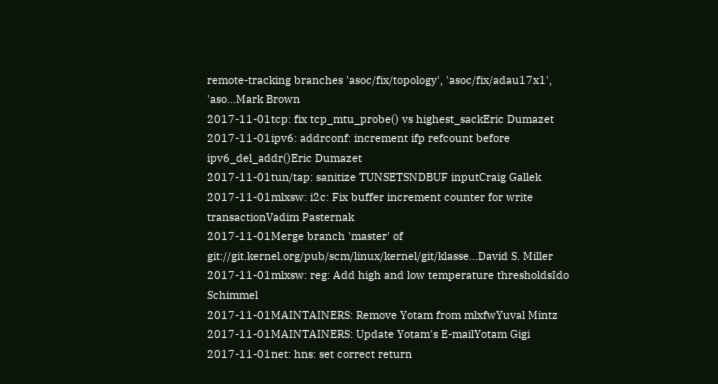remote-tracking branches 'asoc/fix/topology', 'asoc/fix/adau17x1', 'aso...Mark Brown
2017-11-01tcp: fix tcp_mtu_probe() vs highest_sackEric Dumazet
2017-11-01ipv6: addrconf: increment ifp refcount before ipv6_del_addr()Eric Dumazet
2017-11-01tun/tap: sanitize TUNSETSNDBUF inputCraig Gallek
2017-11-01mlxsw: i2c: Fix buffer increment counter for write transactionVadim Pasternak
2017-11-01Merge branch 'master' of git://git.kernel.org/pub/scm/linux/kernel/git/klasse...David S. Miller
2017-11-01mlxsw: reg: Add high and low temperature thresholdsIdo Schimmel
2017-11-01MAINTAINERS: Remove Yotam from mlxfwYuval Mintz
2017-11-01MAINTAINERS: Update Yotam's E-mailYotam Gigi
2017-11-01net: hns: set correct return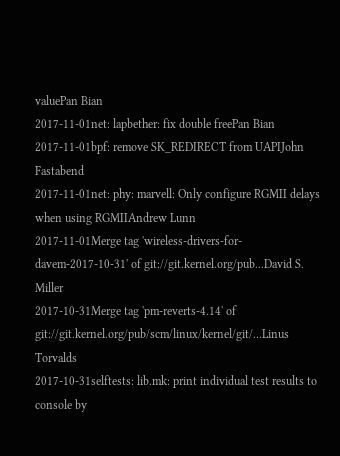valuePan Bian
2017-11-01net: lapbether: fix double freePan Bian
2017-11-01bpf: remove SK_REDIRECT from UAPIJohn Fastabend
2017-11-01net: phy: marvell: Only configure RGMII delays when using RGMIIAndrew Lunn
2017-11-01Merge tag 'wireless-drivers-for-davem-2017-10-31' of git://git.kernel.org/pub...David S. Miller
2017-10-31Merge tag 'pm-reverts-4.14' of git://git.kernel.org/pub/scm/linux/kernel/git/...Linus Torvalds
2017-10-31selftests: lib.mk: print individual test results to console by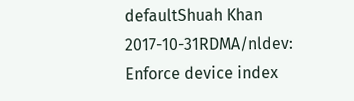defaultShuah Khan
2017-10-31RDMA/nldev: Enforce device index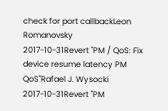check for port callbackLeon Romanovsky
2017-10-31Revert "PM / QoS: Fix device resume latency PM QoS"Rafael J. Wysocki
2017-10-31Revert "PM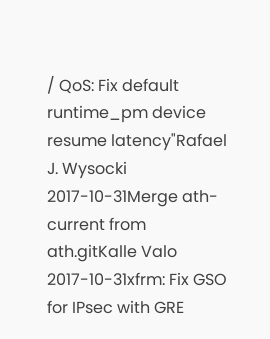/ QoS: Fix default runtime_pm device resume latency"Rafael J. Wysocki
2017-10-31Merge ath-current from ath.gitKalle Valo
2017-10-31xfrm: Fix GSO for IPsec with GRE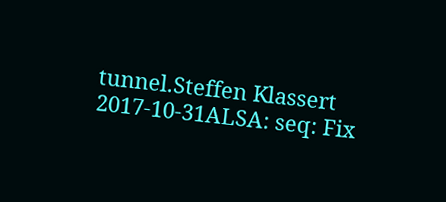tunnel.Steffen Klassert
2017-10-31ALSA: seq: Fix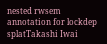nested rwsem annotation for lockdep splatTakashi Iwai